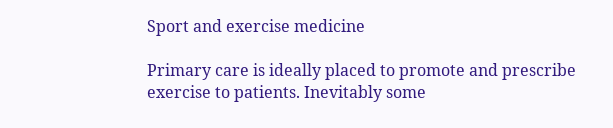Sport and exercise medicine

Primary care is ideally placed to promote and prescribe exercise to patients. Inevitably some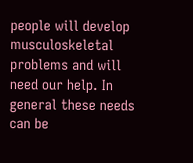people will develop musculoskeletal problems and will need our help. In general these needs can be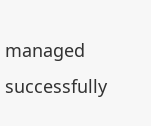managed successfully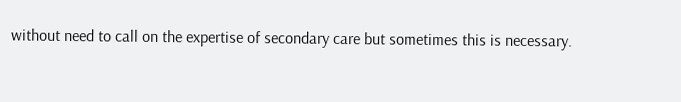without need to call on the expertise of secondary care but sometimes this is necessary.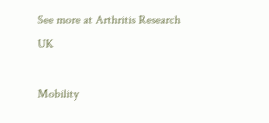See more at Arthritis Research UK

Mobility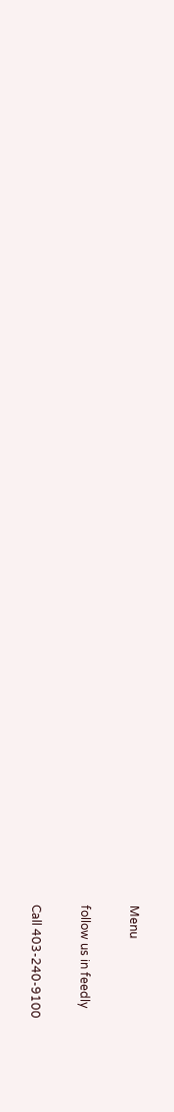Menu

follow us in feedly

Call 403-240-9100